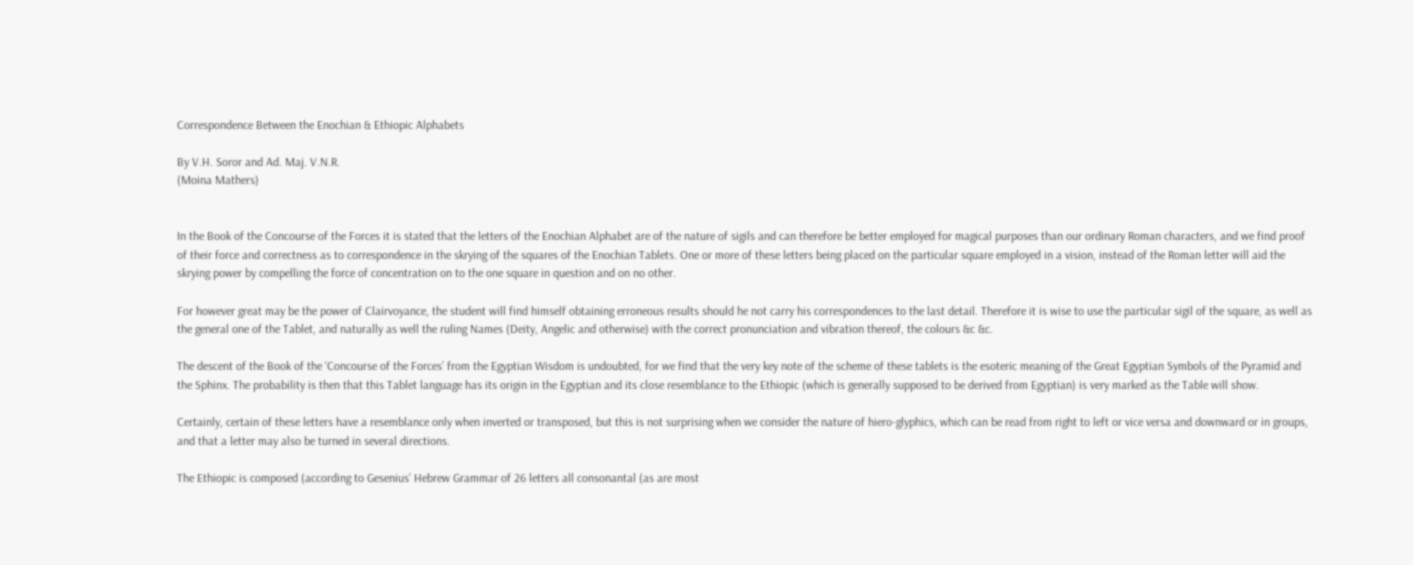Correspondence Between the Enochian & Ethiopic Alphabets

By V.H. Soror and Ad. Maj. V.N.R.
(Moina Mathers)


In the Book of the Concourse of the Forces it is stated that the letters of the Enochian Alphabet are of the nature of sigils and can therefore be better employed for magical purposes than our ordinary Roman characters, and we find proof of their force and correctness as to correspondence in the skrying of the squares of the Enochian Tablets. One or more of these letters being placed on the particular square employed in a vision, instead of the Roman letter will aid the skrying power by compelling the force of concentration on to the one square in question and on no other.

For however great may be the power of Clairvoyance, the student will find himself obtaining erroneous results should he not carry his correspondences to the last detail. Therefore it is wise to use the particular sigil of the square, as well as the general one of the Tablet, and naturally as well the ruling Names (Deity, Angelic and otherwise) with the correct pronunciation and vibration thereof, the colours &c &c.

The descent of the Book of the ‘Concourse of the Forces’ from the Egyptian Wisdom is undoubted, for we find that the very key note of the scheme of these tablets is the esoteric meaning of the Great Egyptian Symbols of the Pyramid and the Sphinx. The probability is then that this Tablet language has its origin in the Egyptian and its close resemblance to the Ethiopic (which is generally supposed to be derived from Egyptian) is very marked as the Table will show.

Certainly, certain of these letters have a resemblance only when inverted or transposed, but this is not surprising when we consider the nature of hiero-glyphics, which can be read from right to left or vice versa and downward or in groups, and that a letter may also be turned in several directions.

The Ethiopic is composed (according to Gesenius’ Hebrew Grammar of 26 letters all consonantal (as are most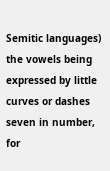Semitic languages) the vowels being expressed by little curves or dashes seven in number, for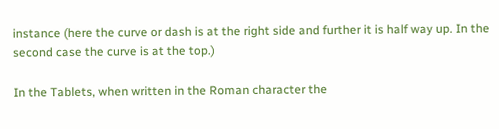instance (here the curve or dash is at the right side and further it is half way up. In the second case the curve is at the top.)

In the Tablets, when written in the Roman character the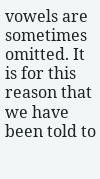vowels are sometimes omitted. It is for this reason that we have been told to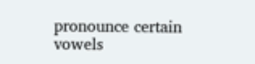pronounce certain vowels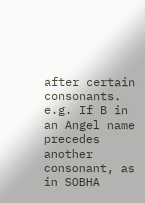after certain consonants. e.g. If B in an Angel name precedes another consonant, as in SOBHA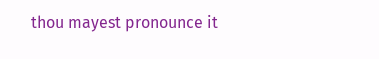thou mayest pronounce it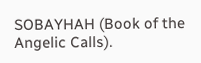SOBAYHAH (Book of the Angelic Calls).